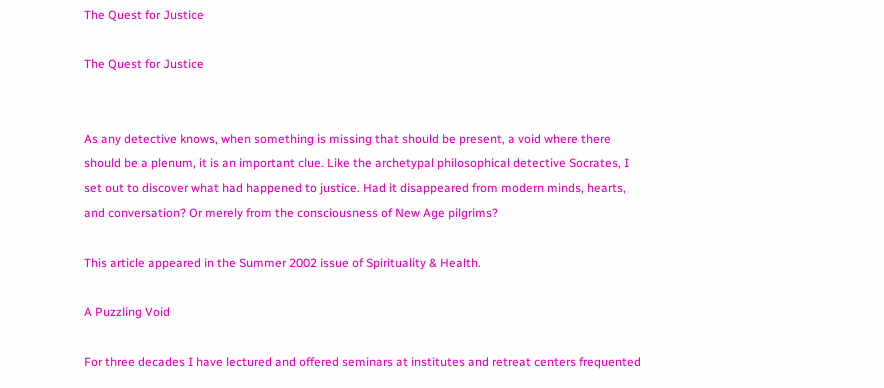The Quest for Justice

The Quest for Justice


As any detective knows, when something is missing that should be present, a void where there should be a plenum, it is an important clue. Like the archetypal philosophical detective Socrates, I set out to discover what had happened to justice. Had it disappeared from modern minds, hearts, and conversation? Or merely from the consciousness of New Age pilgrims?

This article appeared in the Summer 2002 issue of Spirituality & Health.

A Puzzling Void

For three decades I have lectured and offered seminars at institutes and retreat centers frequented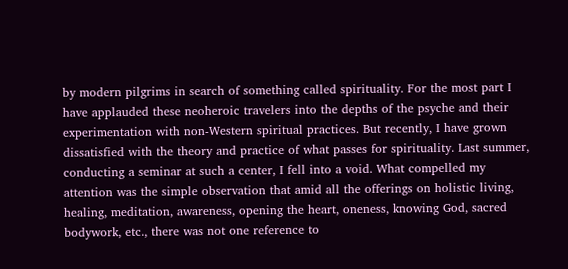by modern pilgrims in search of something called spirituality. For the most part I have applauded these neoheroic travelers into the depths of the psyche and their experimentation with non-Western spiritual practices. But recently, I have grown dissatisfied with the theory and practice of what passes for spirituality. Last summer, conducting a seminar at such a center, I fell into a void. What compelled my attention was the simple observation that amid all the offerings on holistic living, healing, meditation, awareness, opening the heart, oneness, knowing God, sacred bodywork, etc., there was not one reference to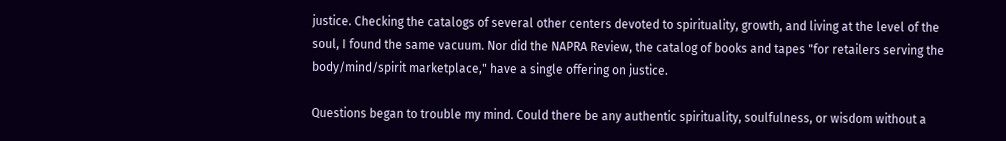justice. Checking the catalogs of several other centers devoted to spirituality, growth, and living at the level of the soul, I found the same vacuum. Nor did the NAPRA Review, the catalog of books and tapes "for retailers serving the body/mind/spirit marketplace," have a single offering on justice.

Questions began to trouble my mind. Could there be any authentic spirituality, soulfulness, or wisdom without a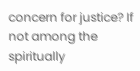concern for justice? If not among the spiritually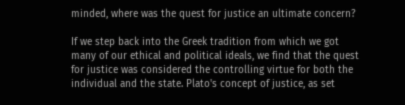minded, where was the quest for justice an ultimate concern?

If we step back into the Greek tradition from which we got many of our ethical and political ideals, we find that the quest for justice was considered the controlling virtue for both the individual and the state. Plato's concept of justice, as set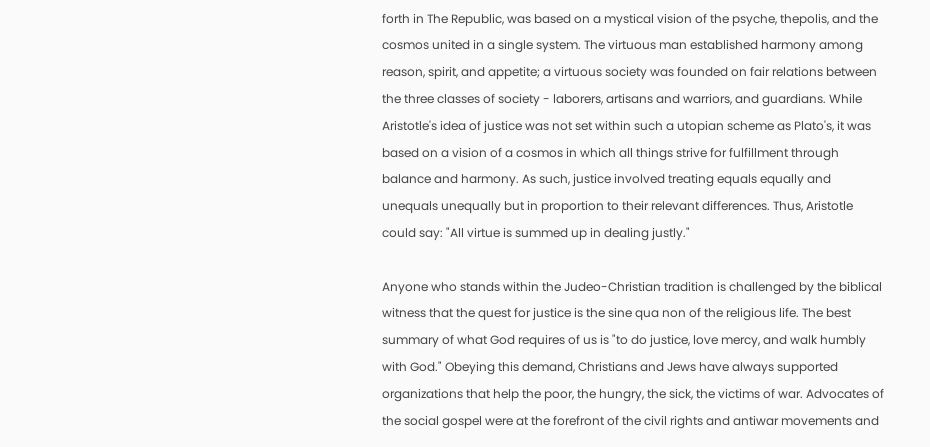forth in The Republic, was based on a mystical vision of the psyche, thepolis, and the cosmos united in a single system. The virtuous man established harmony among reason, spirit, and appetite; a virtuous society was founded on fair relations between the three classes of society - laborers, artisans and warriors, and guardians. While Aristotle's idea of justice was not set within such a utopian scheme as Plato's, it was based on a vision of a cosmos in which all things strive for fulfillment through balance and harmony. As such, justice involved treating equals equally and unequals unequally but in proportion to their relevant differences. Thus, Aristotle could say: "All virtue is summed up in dealing justly."

Anyone who stands within the Judeo-Christian tradition is challenged by the biblical witness that the quest for justice is the sine qua non of the religious life. The best summary of what God requires of us is "to do justice, love mercy, and walk humbly with God." Obeying this demand, Christians and Jews have always supported organizations that help the poor, the hungry, the sick, the victims of war. Advocates of the social gospel were at the forefront of the civil rights and antiwar movements and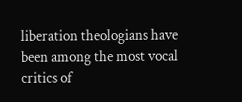liberation theologians have been among the most vocal critics of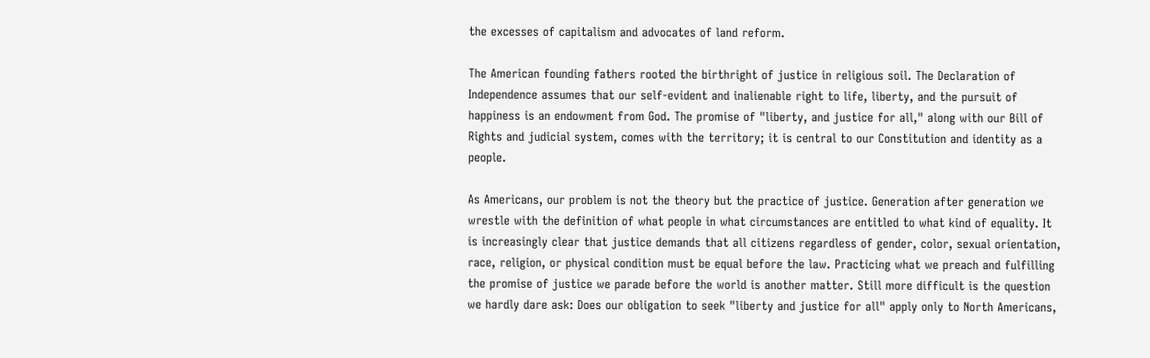the excesses of capitalism and advocates of land reform.

The American founding fathers rooted the birthright of justice in religious soil. The Declaration of Independence assumes that our self-evident and inalienable right to life, liberty, and the pursuit of happiness is an endowment from God. The promise of "liberty, and justice for all," along with our Bill of Rights and judicial system, comes with the territory; it is central to our Constitution and identity as a people.

As Americans, our problem is not the theory but the practice of justice. Generation after generation we wrestle with the definition of what people in what circumstances are entitled to what kind of equality. It is increasingly clear that justice demands that all citizens regardless of gender, color, sexual orientation, race, religion, or physical condition must be equal before the law. Practicing what we preach and fulfilling the promise of justice we parade before the world is another matter. Still more difficult is the question we hardly dare ask: Does our obligation to seek "liberty and justice for all" apply only to North Americans,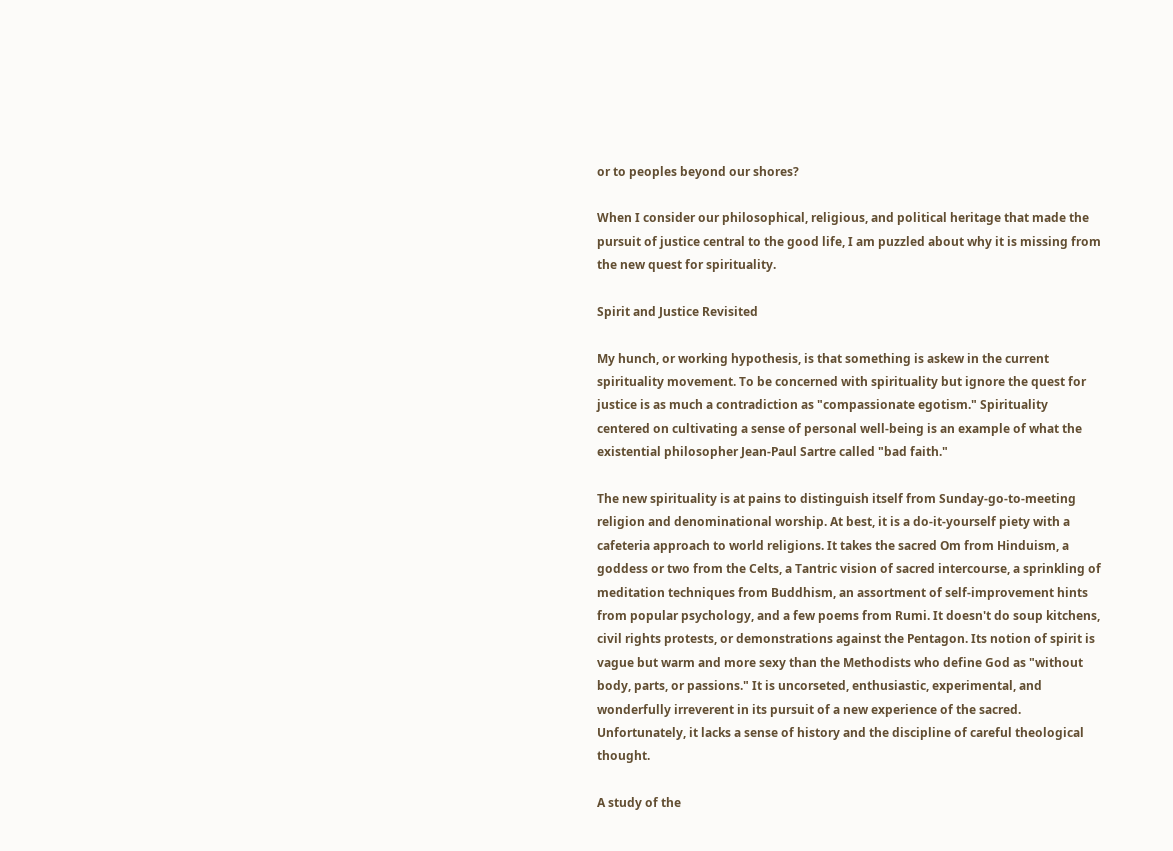or to peoples beyond our shores?

When I consider our philosophical, religious, and political heritage that made the pursuit of justice central to the good life, I am puzzled about why it is missing from the new quest for spirituality.

Spirit and Justice Revisited

My hunch, or working hypothesis, is that something is askew in the current spirituality movement. To be concerned with spirituality but ignore the quest for justice is as much a contradiction as "compassionate egotism." Spirituality centered on cultivating a sense of personal well-being is an example of what the existential philosopher Jean-Paul Sartre called "bad faith."

The new spirituality is at pains to distinguish itself from Sunday-go-to-meeting religion and denominational worship. At best, it is a do-it-yourself piety with a cafeteria approach to world religions. It takes the sacred Om from Hinduism, a goddess or two from the Celts, a Tantric vision of sacred intercourse, a sprinkling of meditation techniques from Buddhism, an assortment of self-improvement hints from popular psychology, and a few poems from Rumi. It doesn't do soup kitchens, civil rights protests, or demonstrations against the Pentagon. Its notion of spirit is vague but warm and more sexy than the Methodists who define God as "without body, parts, or passions." It is uncorseted, enthusiastic, experimental, and wonderfully irreverent in its pursuit of a new experience of the sacred. Unfortunately, it lacks a sense of history and the discipline of careful theological thought.

A study of the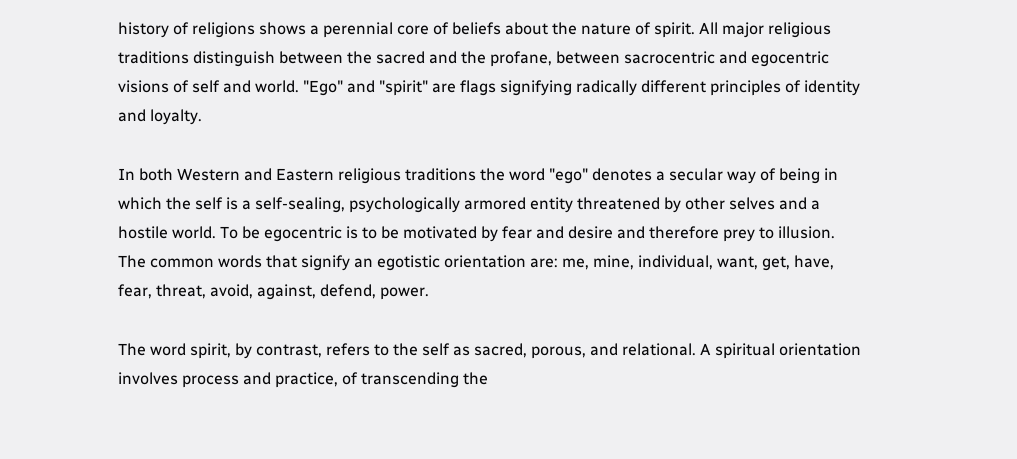history of religions shows a perennial core of beliefs about the nature of spirit. All major religious traditions distinguish between the sacred and the profane, between sacrocentric and egocentric visions of self and world. "Ego" and "spirit" are flags signifying radically different principles of identity and loyalty.

In both Western and Eastern religious traditions the word "ego" denotes a secular way of being in which the self is a self-sealing, psychologically armored entity threatened by other selves and a hostile world. To be egocentric is to be motivated by fear and desire and therefore prey to illusion. The common words that signify an egotistic orientation are: me, mine, individual, want, get, have, fear, threat, avoid, against, defend, power.

The word spirit, by contrast, refers to the self as sacred, porous, and relational. A spiritual orientation involves process and practice, of transcending the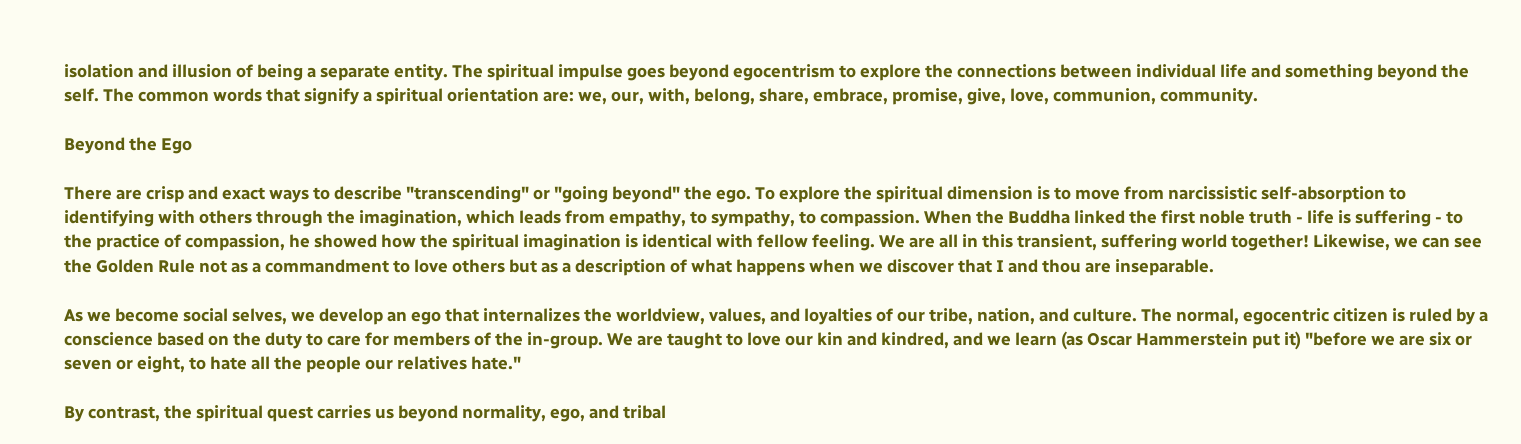isolation and illusion of being a separate entity. The spiritual impulse goes beyond egocentrism to explore the connections between individual life and something beyond the self. The common words that signify a spiritual orientation are: we, our, with, belong, share, embrace, promise, give, love, communion, community.

Beyond the Ego

There are crisp and exact ways to describe "transcending" or "going beyond" the ego. To explore the spiritual dimension is to move from narcissistic self-absorption to identifying with others through the imagination, which leads from empathy, to sympathy, to compassion. When the Buddha linked the first noble truth - life is suffering - to the practice of compassion, he showed how the spiritual imagination is identical with fellow feeling. We are all in this transient, suffering world together! Likewise, we can see the Golden Rule not as a commandment to love others but as a description of what happens when we discover that I and thou are inseparable.

As we become social selves, we develop an ego that internalizes the worldview, values, and loyalties of our tribe, nation, and culture. The normal, egocentric citizen is ruled by a conscience based on the duty to care for members of the in-group. We are taught to love our kin and kindred, and we learn (as Oscar Hammerstein put it) "before we are six or seven or eight, to hate all the people our relatives hate."

By contrast, the spiritual quest carries us beyond normality, ego, and tribal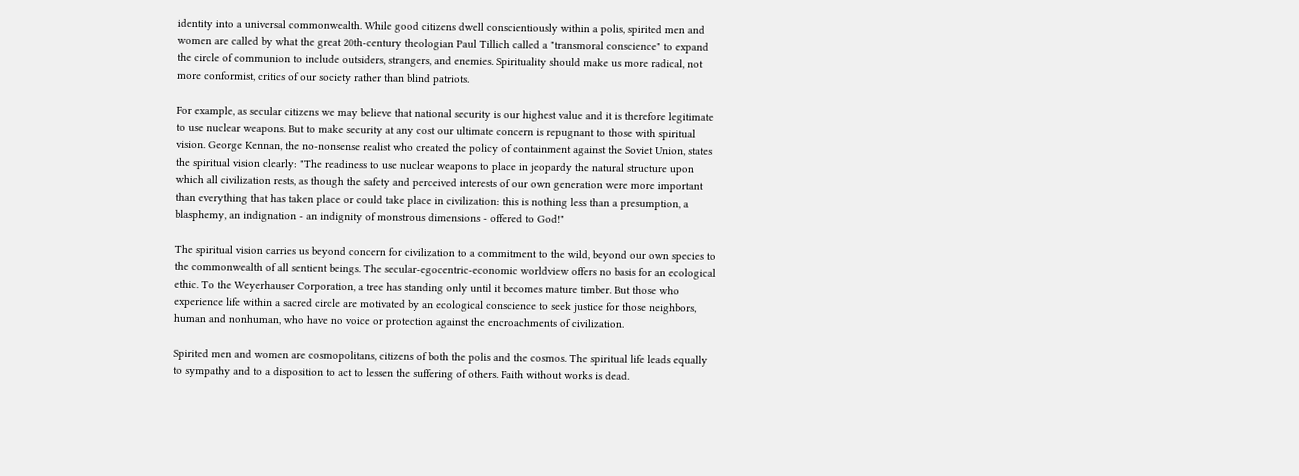identity into a universal commonwealth. While good citizens dwell conscientiously within a polis, spirited men and women are called by what the great 20th-century theologian Paul Tillich called a "transmoral conscience" to expand the circle of communion to include outsiders, strangers, and enemies. Spirituality should make us more radical, not more conformist, critics of our society rather than blind patriots.

For example, as secular citizens we may believe that national security is our highest value and it is therefore legitimate to use nuclear weapons. But to make security at any cost our ultimate concern is repugnant to those with spiritual vision. George Kennan, the no-nonsense realist who created the policy of containment against the Soviet Union, states the spiritual vision clearly: "The readiness to use nuclear weapons to place in jeopardy the natural structure upon which all civilization rests, as though the safety and perceived interests of our own generation were more important than everything that has taken place or could take place in civilization: this is nothing less than a presumption, a blasphemy, an indignation - an indignity of monstrous dimensions - offered to God!"

The spiritual vision carries us beyond concern for civilization to a commitment to the wild, beyond our own species to the commonwealth of all sentient beings. The secular-egocentric-economic worldview offers no basis for an ecological ethic. To the Weyerhauser Corporation, a tree has standing only until it becomes mature timber. But those who experience life within a sacred circle are motivated by an ecological conscience to seek justice for those neighbors, human and nonhuman, who have no voice or protection against the encroachments of civilization.

Spirited men and women are cosmopolitans, citizens of both the polis and the cosmos. The spiritual life leads equally to sympathy and to a disposition to act to lessen the suffering of others. Faith without works is dead.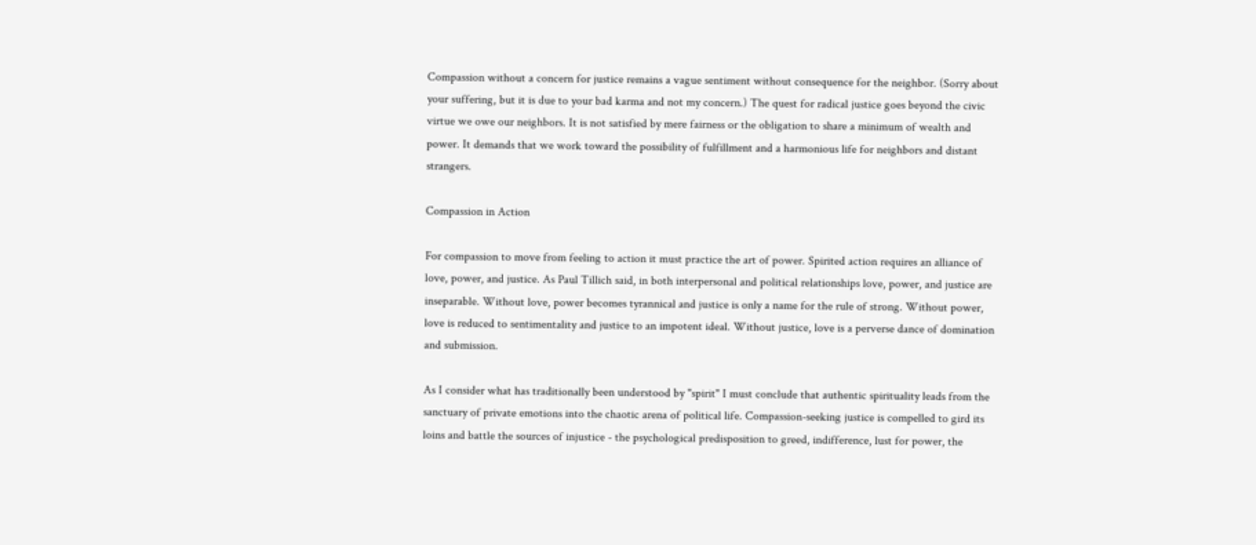Compassion without a concern for justice remains a vague sentiment without consequence for the neighbor. (Sorry about your suffering, but it is due to your bad karma and not my concern.) The quest for radical justice goes beyond the civic virtue we owe our neighbors. It is not satisfied by mere fairness or the obligation to share a minimum of wealth and power. It demands that we work toward the possibility of fulfillment and a harmonious life for neighbors and distant strangers.

Compassion in Action

For compassion to move from feeling to action it must practice the art of power. Spirited action requires an alliance of love, power, and justice. As Paul Tillich said, in both interpersonal and political relationships love, power, and justice are inseparable. Without love, power becomes tyrannical and justice is only a name for the rule of strong. Without power, love is reduced to sentimentality and justice to an impotent ideal. Without justice, love is a perverse dance of domination and submission.

As I consider what has traditionally been understood by "spirit" I must conclude that authentic spirituality leads from the sanctuary of private emotions into the chaotic arena of political life. Compassion-seeking justice is compelled to gird its loins and battle the sources of injustice - the psychological predisposition to greed, indifference, lust for power, the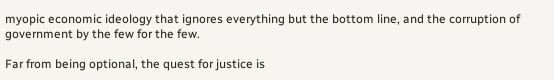myopic economic ideology that ignores everything but the bottom line, and the corruption of government by the few for the few.

Far from being optional, the quest for justice is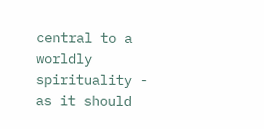central to a worldly spirituality - as it should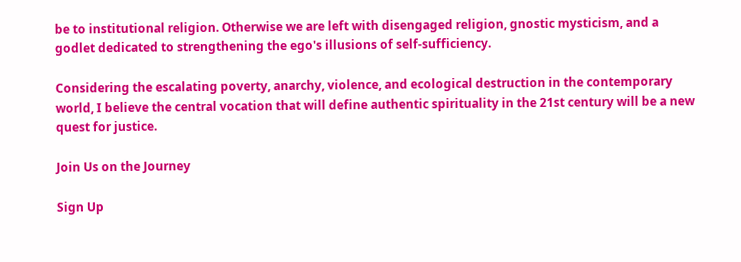be to institutional religion. Otherwise we are left with disengaged religion, gnostic mysticism, and a godlet dedicated to strengthening the ego's illusions of self-sufficiency.

Considering the escalating poverty, anarchy, violence, and ecological destruction in the contemporary world, I believe the central vocation that will define authentic spirituality in the 21st century will be a new quest for justice.

Join Us on the Journey

Sign Up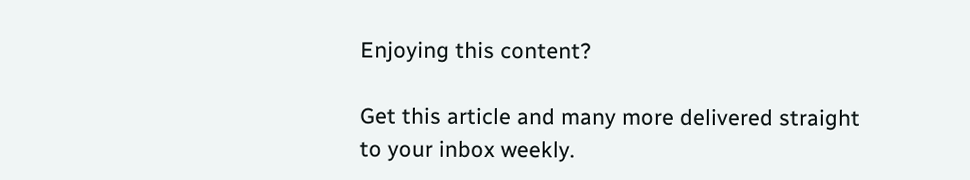Enjoying this content?

Get this article and many more delivered straight to your inbox weekly.